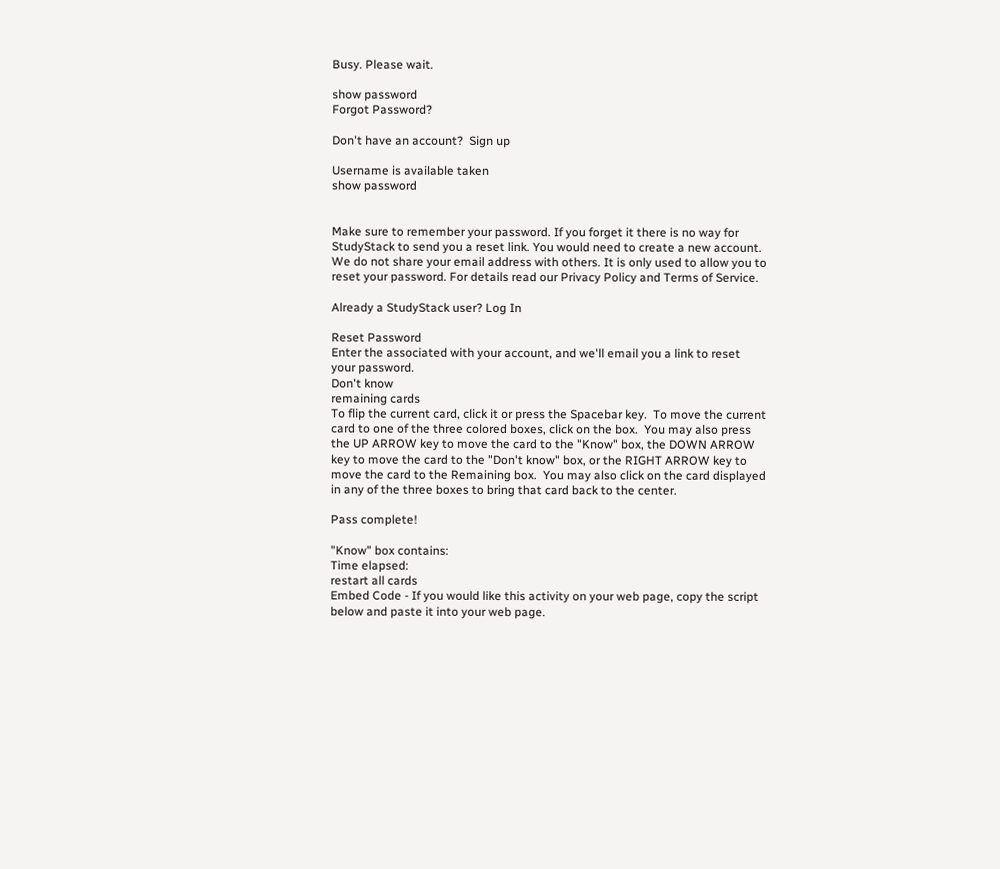Busy. Please wait.

show password
Forgot Password?

Don't have an account?  Sign up

Username is available taken
show password


Make sure to remember your password. If you forget it there is no way for StudyStack to send you a reset link. You would need to create a new account.
We do not share your email address with others. It is only used to allow you to reset your password. For details read our Privacy Policy and Terms of Service.

Already a StudyStack user? Log In

Reset Password
Enter the associated with your account, and we'll email you a link to reset your password.
Don't know
remaining cards
To flip the current card, click it or press the Spacebar key.  To move the current card to one of the three colored boxes, click on the box.  You may also press the UP ARROW key to move the card to the "Know" box, the DOWN ARROW key to move the card to the "Don't know" box, or the RIGHT ARROW key to move the card to the Remaining box.  You may also click on the card displayed in any of the three boxes to bring that card back to the center.

Pass complete!

"Know" box contains:
Time elapsed:
restart all cards
Embed Code - If you would like this activity on your web page, copy the script below and paste it into your web page.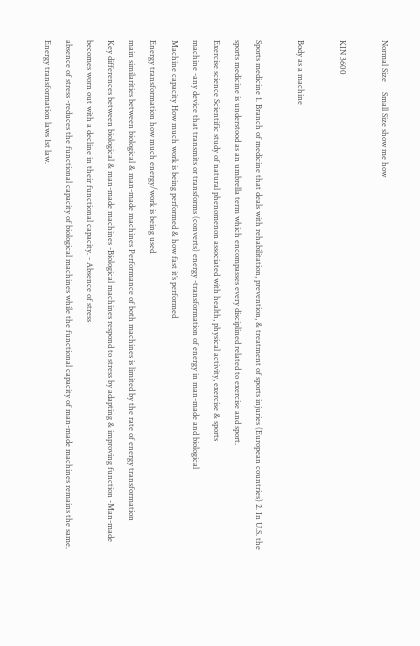Normal Size     Small Size show me how

KIN 3600

Body as a machine

Sports medicine 1. Branch of medicine that deals with rehabilitation, prevention, & treatment of sports injuries (European countries) 2. In U.S. the sports medicine is understood as an umbrella term which encompasses every disciplined related to exercise and sport.
Exercise science Scientific study of natural phenomenon associated with health, physical activity, exercise & sports
machine -any device that transmits or transforms (converts) energy -transformation of energy in man-made and biological
Machine capacity How much work is being performed & how fast it’s performed
Energy transformation how much energy/work is being used
main similarities between biological & man-made machines Performance of both machines is limited by the rate of energy transformation
Key differences between biological & man-made machines -Biological machines respond to stress by adapting & improving function -Man-made becomes worn out with a decline in their functional capacity. - Absence of stress
absence of stress -reduces the functional capacity of biological machines while the functional capacity of man-made machines remains the same.
Energy transformation laws 1st law.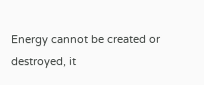Energy cannot be created or destroyed, it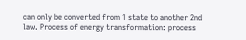can only be converted from 1 state to another 2nd law. Process of energy transformation: process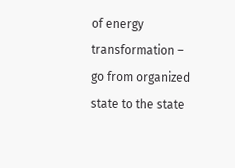of energy transformation – go from organized state to the state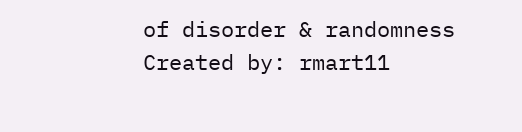of disorder & randomness
Created by: rmart11